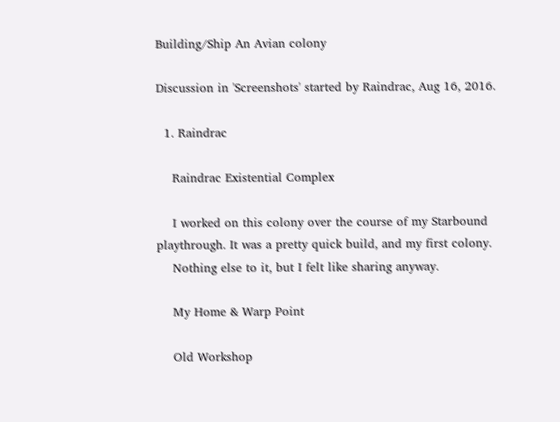Building/Ship An Avian colony

Discussion in 'Screenshots' started by Raindrac, Aug 16, 2016.

  1. Raindrac

    Raindrac Existential Complex

    I worked on this colony over the course of my Starbound playthrough. It was a pretty quick build, and my first colony.
    Nothing else to it, but I felt like sharing anyway.

    My Home & Warp Point

    Old Workshop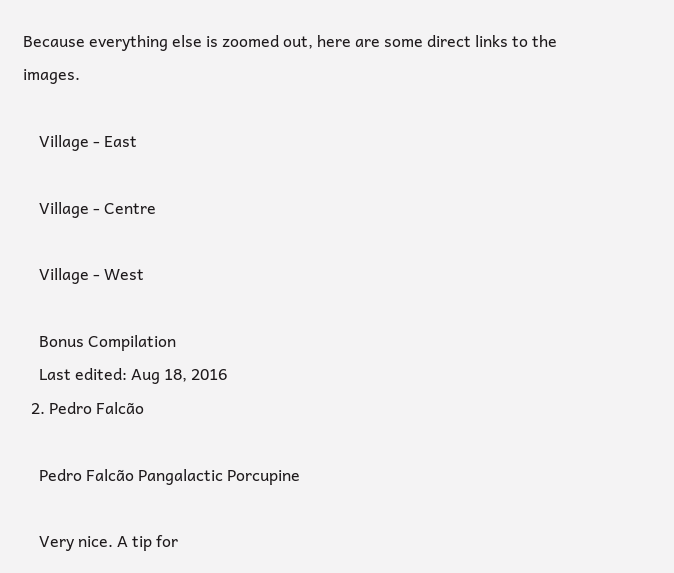Because everything else is zoomed out, here are some direct links to the images.

    Village - East

    Village - Centre

    Village - West

    Bonus Compilation
    Last edited: Aug 18, 2016
  2. Pedro Falcão

    Pedro Falcão Pangalactic Porcupine

    Very nice. A tip for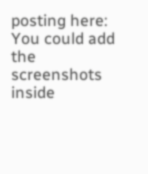posting here: You could add the screenshots inside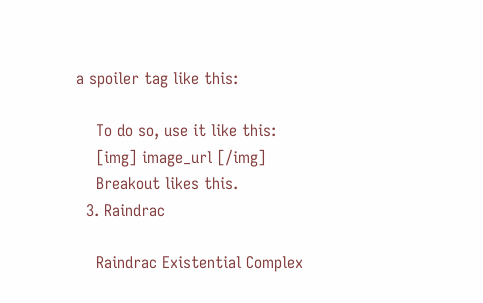a spoiler tag like this:

    To do so, use it like this:
    [img] image_url [/img]
    Breakout likes this.
  3. Raindrac

    Raindrac Existential Complex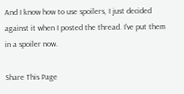And I know how to use spoilers, I just decided against it when I posted the thread. I've put them in a spoiler now.

Share This Page